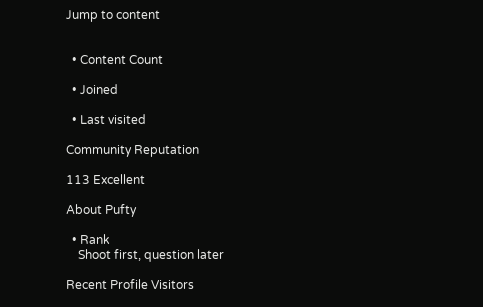Jump to content


  • Content Count

  • Joined

  • Last visited

Community Reputation

113 Excellent

About Pufty

  • Rank
    Shoot first, question later

Recent Profile Visitors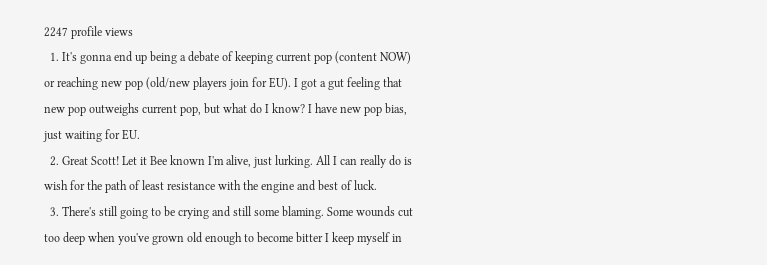2247 profile views
  1. It's gonna end up being a debate of keeping current pop (content NOW) or reaching new pop (old/new players join for EU). I got a gut feeling that new pop outweighs current pop, but what do I know? I have new pop bias, just waiting for EU.
  2. Great Scott! Let it Bee known I'm alive, just lurking. All I can really do is wish for the path of least resistance with the engine and best of luck.
  3. There's still going to be crying and still some blaming. Some wounds cut too deep when you've grown old enough to become bitter I keep myself in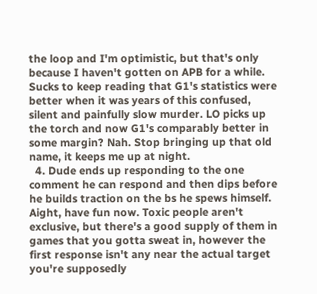the loop and I'm optimistic, but that's only because I haven't gotten on APB for a while. Sucks to keep reading that G1's statistics were better when it was years of this confused, silent and painfully slow murder. LO picks up the torch and now G1's comparably better in some margin? Nah. Stop bringing up that old name, it keeps me up at night.
  4. Dude ends up responding to the one comment he can respond and then dips before he builds traction on the bs he spews himself. Aight, have fun now. Toxic people aren't exclusive, but there's a good supply of them in games that you gotta sweat in, however the first response isn't any near the actual target you're supposedly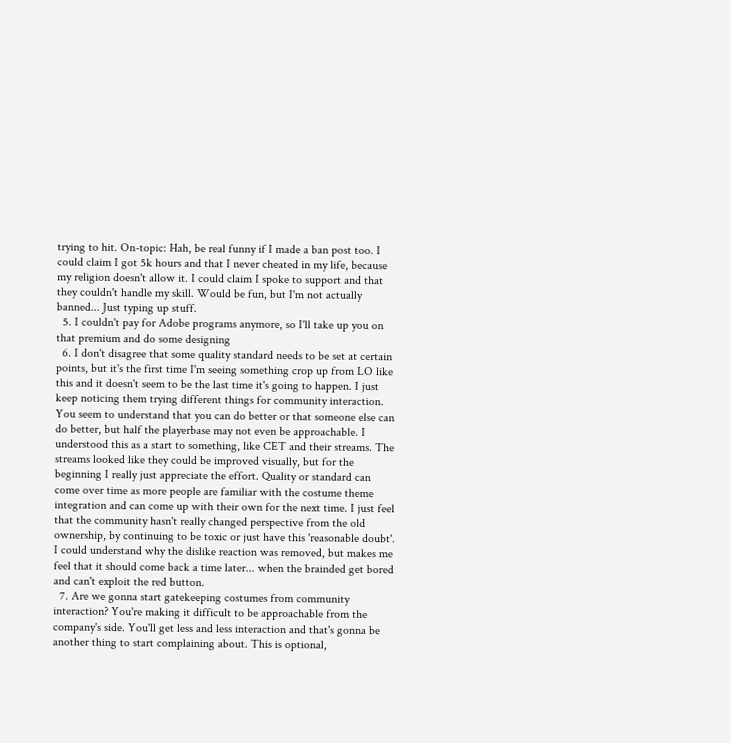trying to hit. On-topic: Hah, be real funny if I made a ban post too. I could claim I got 5k hours and that I never cheated in my life, because my religion doesn't allow it. I could claim I spoke to support and that they couldn't handle my skill. Would be fun, but I'm not actually banned... Just typing up stuff.
  5. I couldn't pay for Adobe programs anymore, so I'll take up you on that premium and do some designing
  6. I don't disagree that some quality standard needs to be set at certain points, but it's the first time I'm seeing something crop up from LO like this and it doesn't seem to be the last time it's going to happen. I just keep noticing them trying different things for community interaction. You seem to understand that you can do better or that someone else can do better, but half the playerbase may not even be approachable. I understood this as a start to something, like CET and their streams. The streams looked like they could be improved visually, but for the beginning I really just appreciate the effort. Quality or standard can come over time as more people are familiar with the costume theme integration and can come up with their own for the next time. I just feel that the community hasn't really changed perspective from the old ownership, by continuing to be toxic or just have this 'reasonable doubt'. I could understand why the dislike reaction was removed, but makes me feel that it should come back a time later... when the brainded get bored and can't exploit the red button.
  7. Are we gonna start gatekeeping costumes from community interaction? You're making it difficult to be approachable from the company's side. You'll get less and less interaction and that's gonna be another thing to start complaining about. This is optional,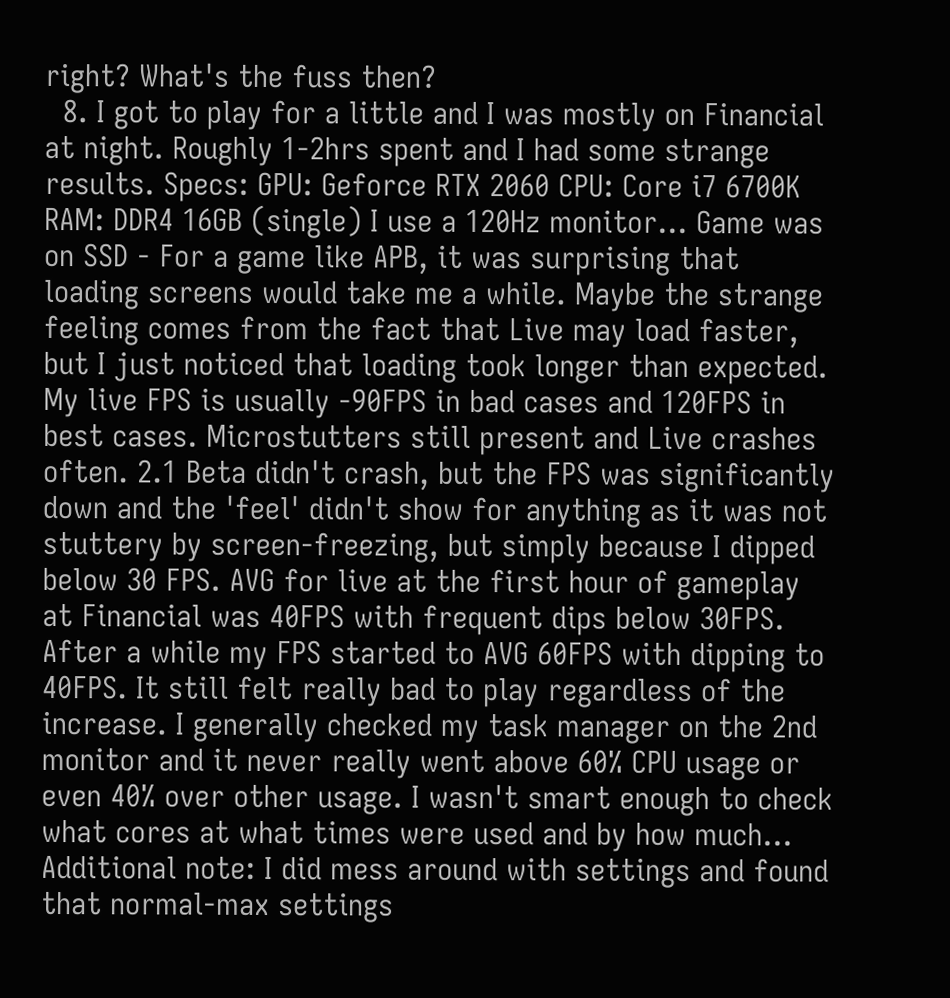right? What's the fuss then?
  8. I got to play for a little and I was mostly on Financial at night. Roughly 1-2hrs spent and I had some strange results. Specs: GPU: Geforce RTX 2060 CPU: Core i7 6700K RAM: DDR4 16GB (single) I use a 120Hz monitor... Game was on SSD - For a game like APB, it was surprising that loading screens would take me a while. Maybe the strange feeling comes from the fact that Live may load faster, but I just noticed that loading took longer than expected. My live FPS is usually -90FPS in bad cases and 120FPS in best cases. Microstutters still present and Live crashes often. 2.1 Beta didn't crash, but the FPS was significantly down and the 'feel' didn't show for anything as it was not stuttery by screen-freezing, but simply because I dipped below 30 FPS. AVG for live at the first hour of gameplay at Financial was 40FPS with frequent dips below 30FPS. After a while my FPS started to AVG 60FPS with dipping to 40FPS. It still felt really bad to play regardless of the increase. I generally checked my task manager on the 2nd monitor and it never really went above 60% CPU usage or even 40% over other usage. I wasn't smart enough to check what cores at what times were used and by how much... Additional note: I did mess around with settings and found that normal-max settings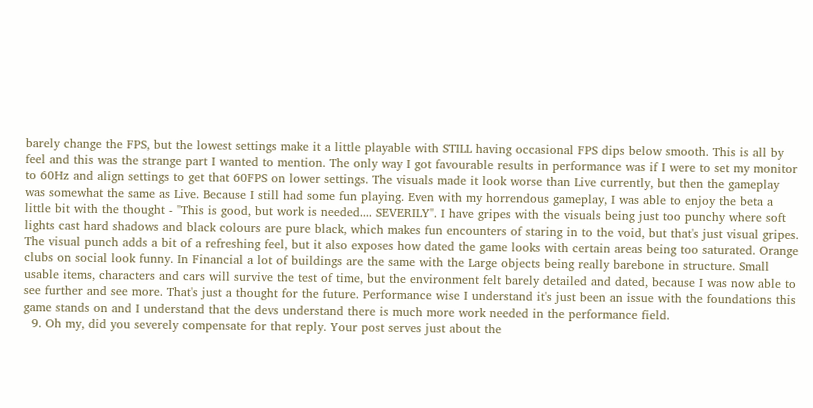barely change the FPS, but the lowest settings make it a little playable with STILL having occasional FPS dips below smooth. This is all by feel and this was the strange part I wanted to mention. The only way I got favourable results in performance was if I were to set my monitor to 60Hz and align settings to get that 60FPS on lower settings. The visuals made it look worse than Live currently, but then the gameplay was somewhat the same as Live. Because I still had some fun playing. Even with my horrendous gameplay, I was able to enjoy the beta a little bit with the thought - "This is good, but work is needed.... SEVERILY". I have gripes with the visuals being just too punchy where soft lights cast hard shadows and black colours are pure black, which makes fun encounters of staring in to the void, but that's just visual gripes. The visual punch adds a bit of a refreshing feel, but it also exposes how dated the game looks with certain areas being too saturated. Orange clubs on social look funny. In Financial a lot of buildings are the same with the Large objects being really barebone in structure. Small usable items, characters and cars will survive the test of time, but the environment felt barely detailed and dated, because I was now able to see further and see more. That's just a thought for the future. Performance wise I understand it's just been an issue with the foundations this game stands on and I understand that the devs understand there is much more work needed in the performance field.
  9. Oh my, did you severely compensate for that reply. Your post serves just about the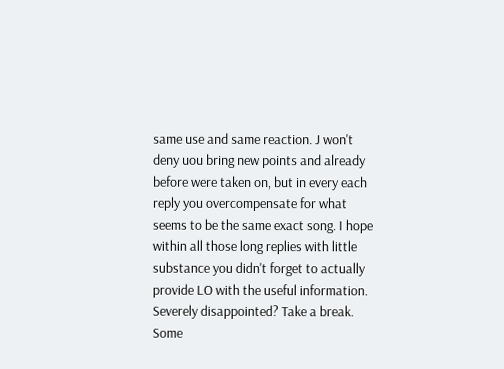same use and same reaction. J won't deny uou bring new points and already before were taken on, but in every each reply you overcompensate for what seems to be the same exact song. I hope within all those long replies with little substance you didn't forget to actually provide LO with the useful information. Severely disappointed? Take a break. Some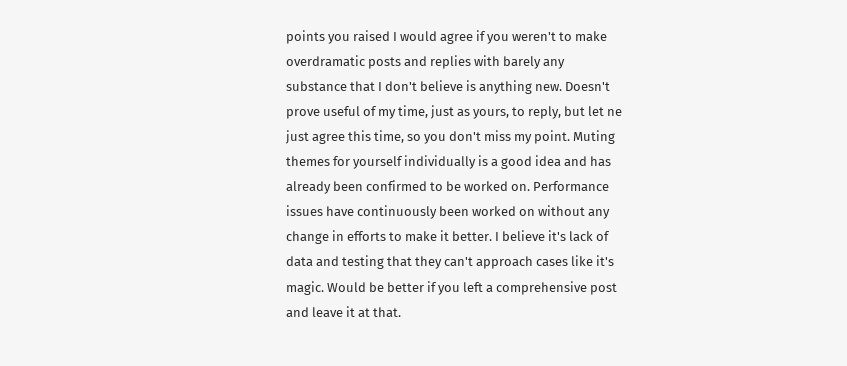points you raised I would agree if you weren't to make overdramatic posts and replies with barely any substance that I don't believe is anything new. Doesn't prove useful of my time, just as yours, to reply, but let ne just agree this time, so you don't miss my point. Muting themes for yourself individually is a good idea and has already been confirmed to be worked on. Performance issues have continuously been worked on without any change in efforts to make it better. I believe it's lack of data and testing that they can't approach cases like it's magic. Would be better if you left a comprehensive post and leave it at that.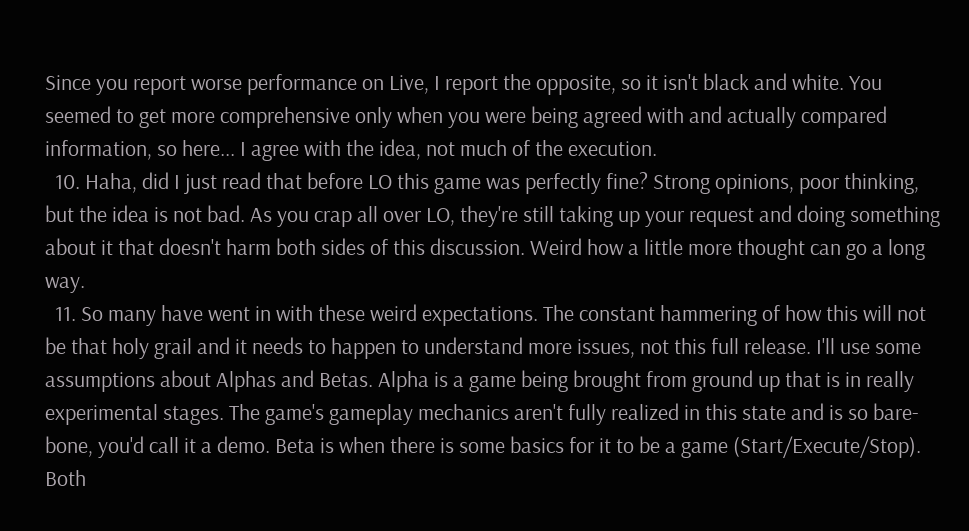Since you report worse performance on Live, I report the opposite, so it isn't black and white. You seemed to get more comprehensive only when you were being agreed with and actually compared information, so here... I agree with the idea, not much of the execution.
  10. Haha, did I just read that before LO this game was perfectly fine? Strong opinions, poor thinking, but the idea is not bad. As you crap all over LO, they're still taking up your request and doing something about it that doesn't harm both sides of this discussion. Weird how a little more thought can go a long way.
  11. So many have went in with these weird expectations. The constant hammering of how this will not be that holy grail and it needs to happen to understand more issues, not this full release. I'll use some assumptions about Alphas and Betas. Alpha is a game being brought from ground up that is in really experimental stages. The game's gameplay mechanics aren't fully realized in this state and is so bare-bone, you'd call it a demo. Beta is when there is some basics for it to be a game (Start/Execute/Stop). Both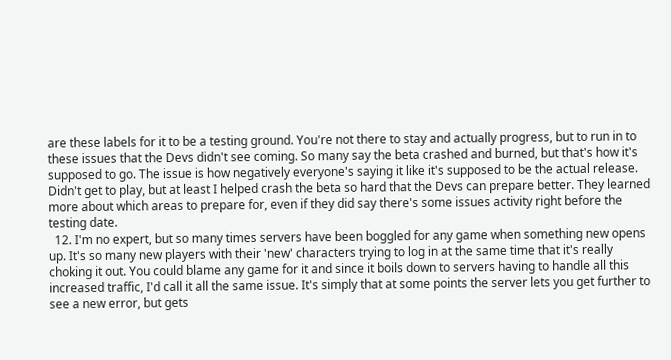are these labels for it to be a testing ground. You're not there to stay and actually progress, but to run in to these issues that the Devs didn't see coming. So many say the beta crashed and burned, but that's how it's supposed to go. The issue is how negatively everyone's saying it like it's supposed to be the actual release. Didn't get to play, but at least I helped crash the beta so hard that the Devs can prepare better. They learned more about which areas to prepare for, even if they did say there's some issues activity right before the testing date.
  12. I'm no expert, but so many times servers have been boggled for any game when something new opens up. It's so many new players with their 'new' characters trying to log in at the same time that it's really choking it out. You could blame any game for it and since it boils down to servers having to handle all this increased traffic, I'd call it all the same issue. It's simply that at some points the server lets you get further to see a new error, but gets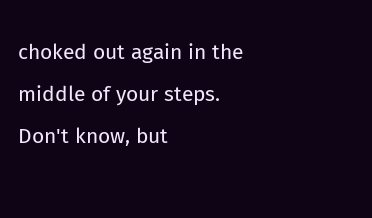choked out again in the middle of your steps. Don't know, but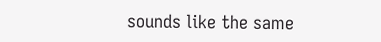sounds like the same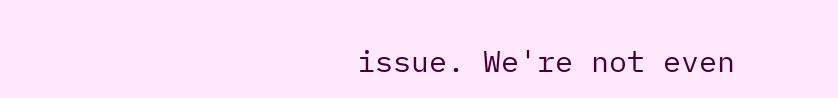issue. We're not even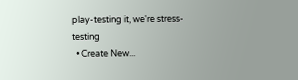play-testing it, we're stress-testing
  • Create New...